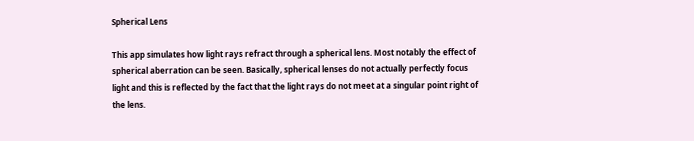Spherical Lens

This app simulates how light rays refract through a spherical lens. Most notably the effect of spherical aberration can be seen. Basically, spherical lenses do not actually perfectly focus light and this is reflected by the fact that the light rays do not meet at a singular point right of the lens.